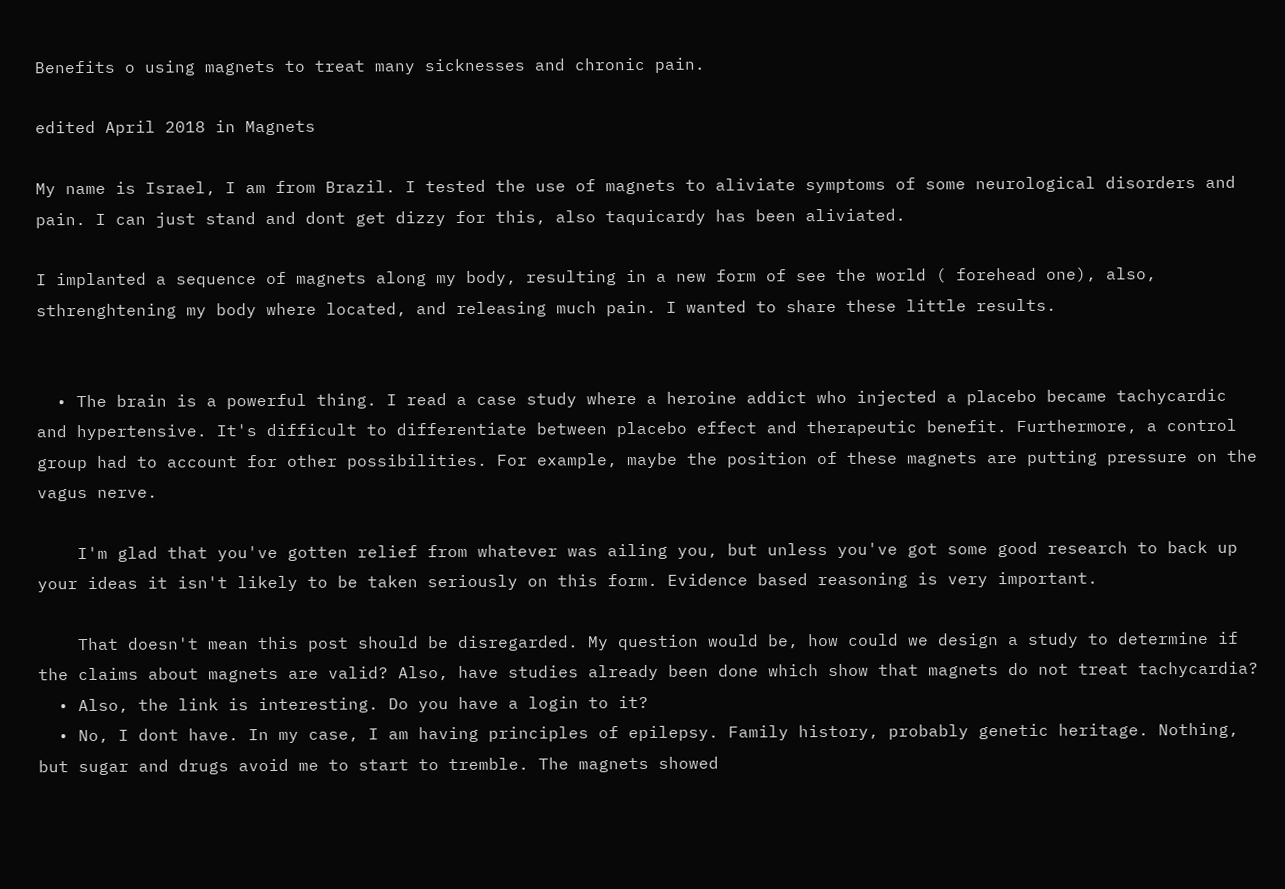Benefits o using magnets to treat many sicknesses and chronic pain.

edited April 2018 in Magnets

My name is Israel, I am from Brazil. I tested the use of magnets to aliviate symptoms of some neurological disorders and pain. I can just stand and dont get dizzy for this, also taquicardy has been aliviated.

I implanted a sequence of magnets along my body, resulting in a new form of see the world ( forehead one), also, sthrenghtening my body where located, and releasing much pain. I wanted to share these little results.


  • The brain is a powerful thing. I read a case study where a heroine addict who injected a placebo became tachycardic and hypertensive. It's difficult to differentiate between placebo effect and therapeutic benefit. Furthermore, a control group had to account for other possibilities. For example, maybe the position of these magnets are putting pressure on the vagus nerve.

    I'm glad that you've gotten relief from whatever was ailing you, but unless you've got some good research to back up your ideas it isn't likely to be taken seriously on this form. Evidence based reasoning is very important.

    That doesn't mean this post should be disregarded. My question would be, how could we design a study to determine if the claims about magnets are valid? Also, have studies already been done which show that magnets do not treat tachycardia?
  • Also, the link is interesting. Do you have a login to it?
  • No, I dont have. In my case, I am having principles of epilepsy. Family history, probably genetic heritage. Nothing, but sugar and drugs avoid me to start to tremble. The magnets showed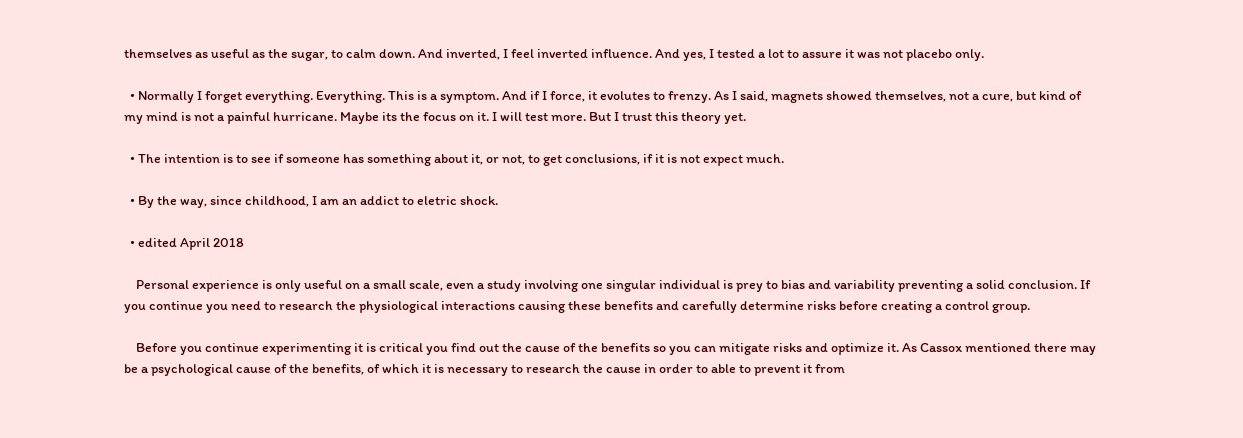themselves as useful as the sugar, to calm down. And inverted, I feel inverted influence. And yes, I tested a lot to assure it was not placebo only.

  • Normally I forget everything. Everything. This is a symptom. And if I force, it evolutes to frenzy. As I said, magnets showed themselves, not a cure, but kind of my mind is not a painful hurricane. Maybe its the focus on it. I will test more. But I trust this theory yet.

  • The intention is to see if someone has something about it, or not, to get conclusions, if it is not expect much.

  • By the way, since childhood, I am an addict to eletric shock.

  • edited April 2018

    Personal experience is only useful on a small scale, even a study involving one singular individual is prey to bias and variability preventing a solid conclusion. If you continue you need to research the physiological interactions causing these benefits and carefully determine risks before creating a control group.

    Before you continue experimenting it is critical you find out the cause of the benefits so you can mitigate risks and optimize it. As Cassox mentioned there may be a psychological cause of the benefits, of which it is necessary to research the cause in order to able to prevent it from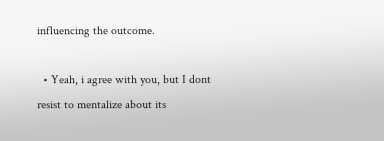influencing the outcome.

  • Yeah, i agree with you, but I dont resist to mentalize about its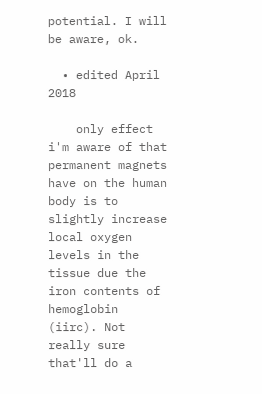potential. I will be aware, ok.

  • edited April 2018

    only effect i'm aware of that permanent magnets have on the human body is to slightly increase local oxygen levels in the tissue due the iron contents of hemoglobin (iirc). Not really sure that'll do a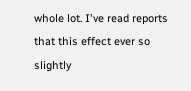whole lot. I've read reports that this effect ever so slightly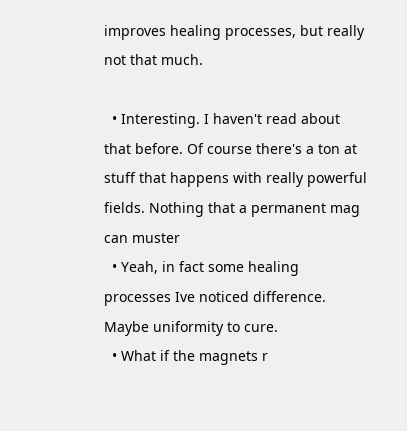improves healing processes, but really not that much.

  • Interesting. I haven't read about that before. Of course there's a ton at stuff that happens with really powerful fields. Nothing that a permanent mag can muster
  • Yeah, in fact some healing processes Ive noticed difference. Maybe uniformity to cure.
  • What if the magnets r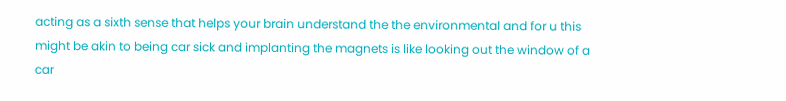acting as a sixth sense that helps your brain understand the the environmental and for u this might be akin to being car sick and implanting the magnets is like looking out the window of a car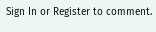Sign In or Register to comment.